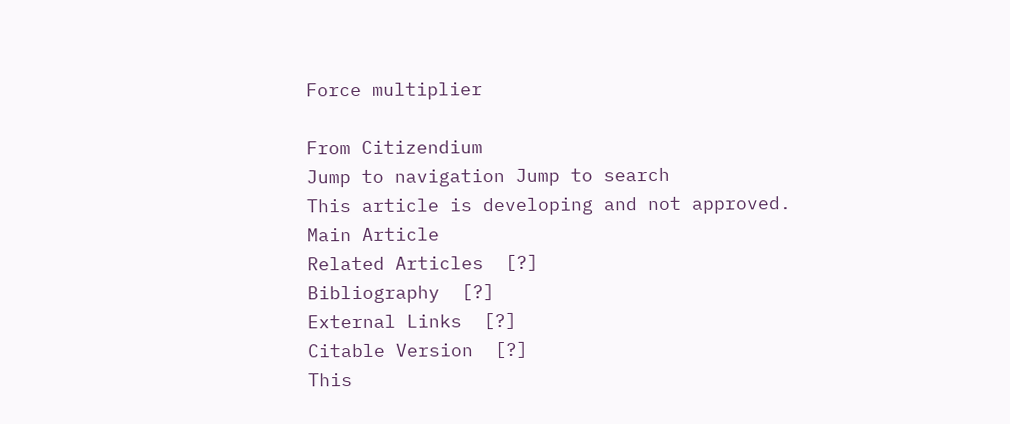Force multiplier

From Citizendium
Jump to navigation Jump to search
This article is developing and not approved.
Main Article
Related Articles  [?]
Bibliography  [?]
External Links  [?]
Citable Version  [?]
This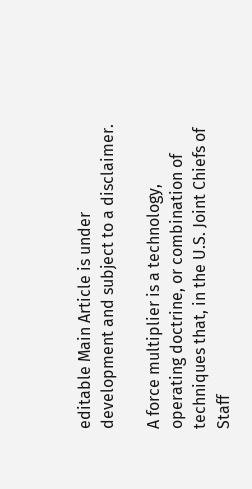editable Main Article is under development and subject to a disclaimer.

A force multiplier is a technology, operating doctrine, or combination of techniques that, in the U.S. Joint Chiefs of Staff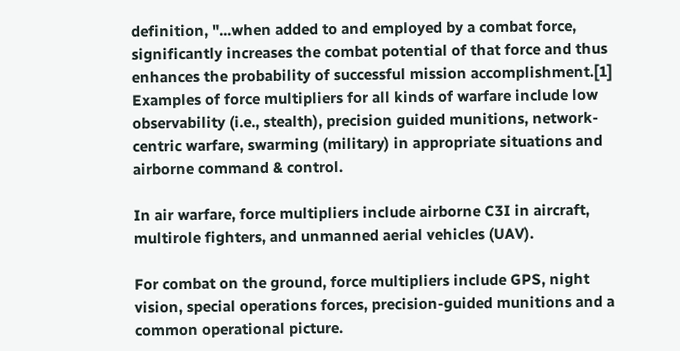definition, "...when added to and employed by a combat force, significantly increases the combat potential of that force and thus enhances the probability of successful mission accomplishment.[1] Examples of force multipliers for all kinds of warfare include low observability (i.e., stealth), precision guided munitions, network-centric warfare, swarming (military) in appropriate situations and airborne command & control.

In air warfare, force multipliers include airborne C3I in aircraft, multirole fighters, and unmanned aerial vehicles (UAV).

For combat on the ground, force multipliers include GPS, night vision, special operations forces, precision-guided munitions and a common operational picture.